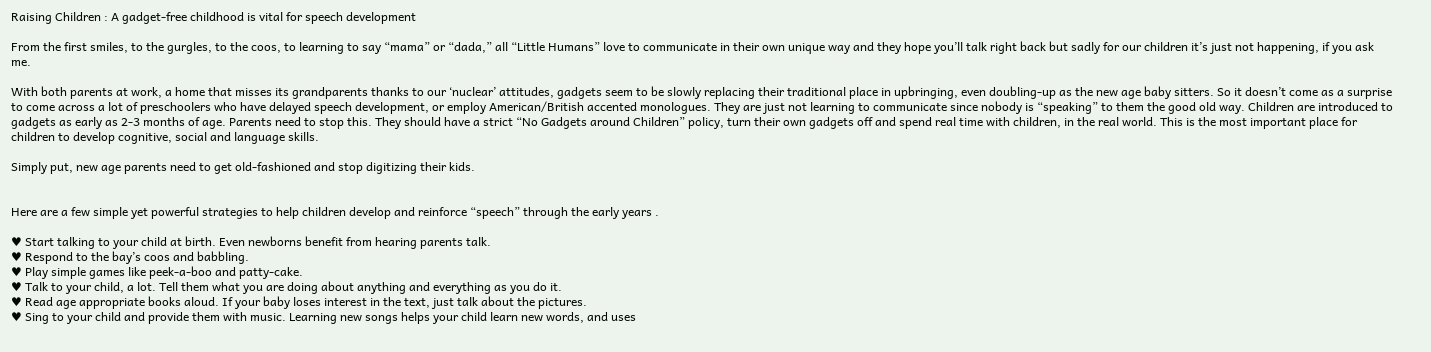Raising Children : A gadget-free childhood is vital for speech development

From the first smiles, to the gurgles, to the coos, to learning to say “mama” or “dada,” all “Little Humans” love to communicate in their own unique way and they hope you’ll talk right back but sadly for our children it’s just not happening, if you ask me.

With both parents at work, a home that misses its grandparents thanks to our ‘nuclear’ attitudes, gadgets seem to be slowly replacing their traditional place in upbringing, even doubling-up as the new age baby sitters. So it doesn’t come as a surprise to come across a lot of preschoolers who have delayed speech development, or employ American/British accented monologues. They are just not learning to communicate since nobody is “speaking” to them the good old way. Children are introduced to gadgets as early as 2-3 months of age. Parents need to stop this. They should have a strict “No Gadgets around Children” policy, turn their own gadgets off and spend real time with children, in the real world. This is the most important place for children to develop cognitive, social and language skills.

Simply put, new age parents need to get old-fashioned and stop digitizing their kids.


Here are a few simple yet powerful strategies to help children develop and reinforce “speech” through the early years .

♥ Start talking to your child at birth. Even newborns benefit from hearing parents talk.
♥ Respond to the bay’s coos and babbling.
♥ Play simple games like peek-a-boo and patty-cake.
♥ Talk to your child, a lot. Tell them what you are doing about anything and everything as you do it.
♥ Read age appropriate books aloud. If your baby loses interest in the text, just talk about the pictures.
♥ Sing to your child and provide them with music. Learning new songs helps your child learn new words, and uses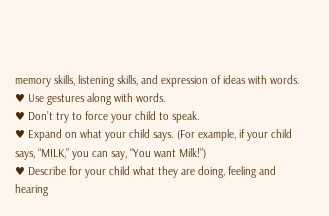memory skills, listening skills, and expression of ideas with words.
♥ Use gestures along with words.
♥ Don’t try to force your child to speak.
♥ Expand on what your child says. (For example, if your child says, “MILK,” you can say, “You want Milk!”)
♥ Describe for your child what they are doing, feeling and hearing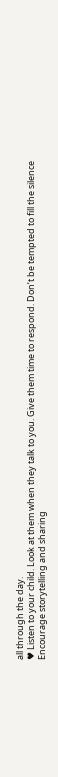all through the day.
♥ Listen to your child. Look at them when they talk to you. Give them time to respond. Don’t be tempted to fill the silence
Encourage storytelling and sharing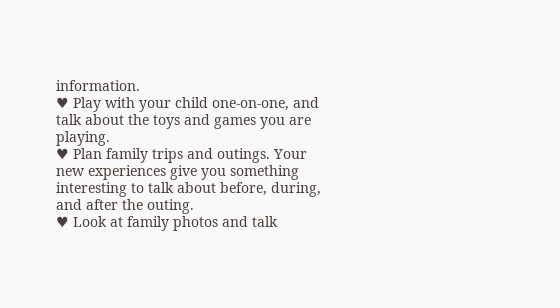information.
♥ Play with your child one-on-one, and talk about the toys and games you are playing.
♥ Plan family trips and outings. Your new experiences give you something interesting to talk about before, during, and after the outing.
♥ Look at family photos and talk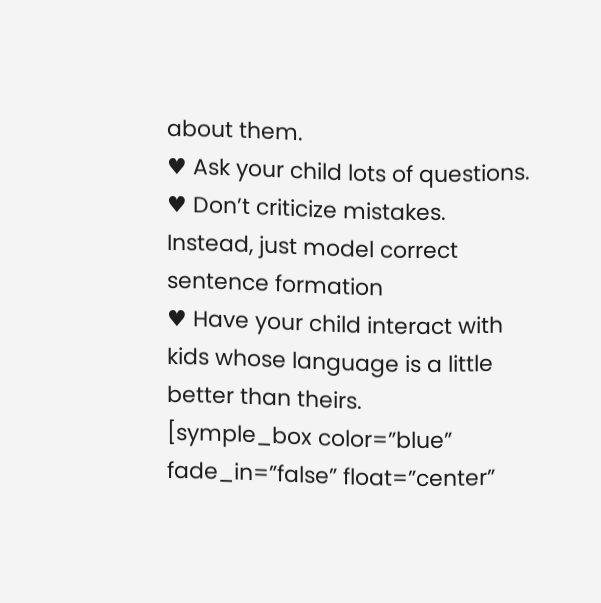about them.
♥ Ask your child lots of questions.
♥ Don’t criticize mistakes. Instead, just model correct sentence formation
♥ Have your child interact with kids whose language is a little better than theirs.
[symple_box color=”blue” fade_in=”false” float=”center”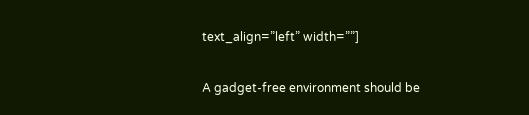text_align=”left” width=””]

A gadget-free environment should be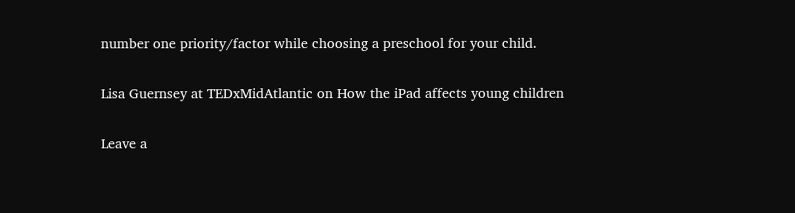number one priority/factor while choosing a preschool for your child.


Lisa Guernsey at TEDxMidAtlantic on How the iPad affects young children


Leave a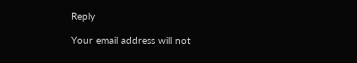Reply

Your email address will not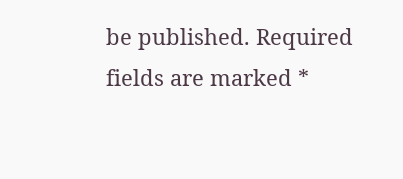be published. Required fields are marked *